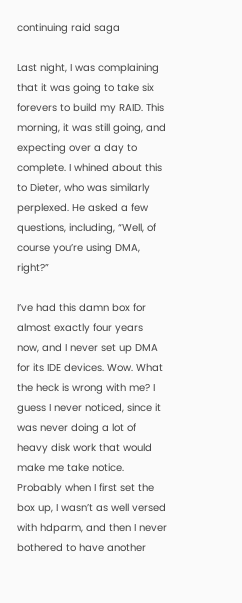continuing raid saga

Last night, I was complaining that it was going to take six forevers to build my RAID. This morning, it was still going, and expecting over a day to complete. I whined about this to Dieter, who was similarly perplexed. He asked a few questions, including, “Well, of course you’re using DMA, right?”

I’ve had this damn box for almost exactly four years now, and I never set up DMA for its IDE devices. Wow. What the heck is wrong with me? I guess I never noticed, since it was never doing a lot of heavy disk work that would make me take notice. Probably when I first set the box up, I wasn’t as well versed with hdparm, and then I never bothered to have another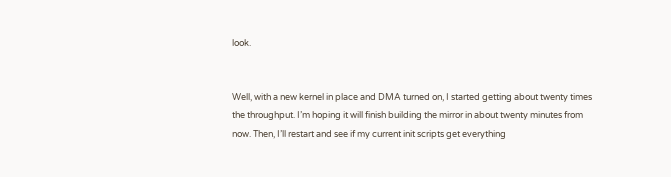look.


Well, with a new kernel in place and DMA turned on, I started getting about twenty times the throughput. I’m hoping it will finish building the mirror in about twenty minutes from now. Then, I’ll restart and see if my current init scripts get everything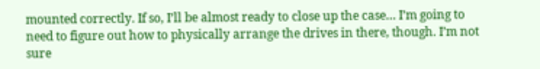mounted correctly. If so, I’ll be almost ready to close up the case… I’m going to need to figure out how to physically arrange the drives in there, though. I’m not sure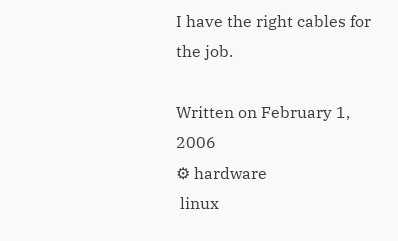I have the right cables for the job.

Written on February 1, 2006
⚙ hardware
 linux